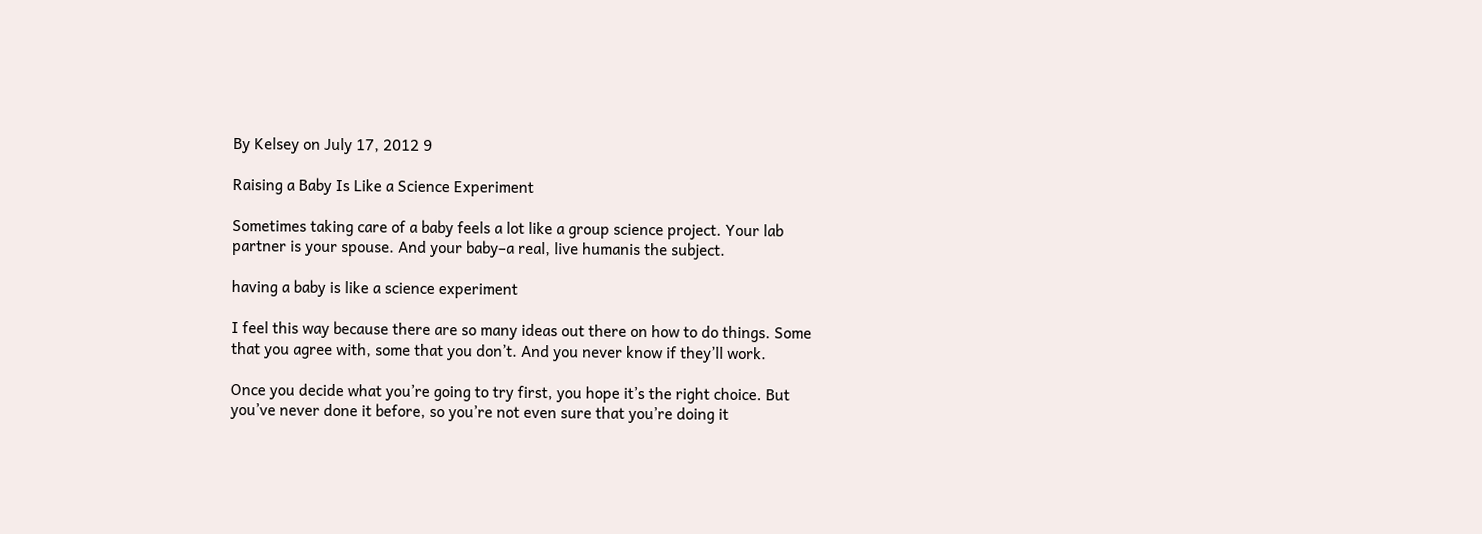By Kelsey on July 17, 2012 9

Raising a Baby Is Like a Science Experiment

Sometimes taking care of a baby feels a lot like a group science project. Your lab partner is your spouse. And your baby–a real, live humanis the subject.

having a baby is like a science experiment

I feel this way because there are so many ideas out there on how to do things. Some that you agree with, some that you don’t. And you never know if they’ll work.

Once you decide what you’re going to try first, you hope it’s the right choice. But you’ve never done it before, so you’re not even sure that you’re doing it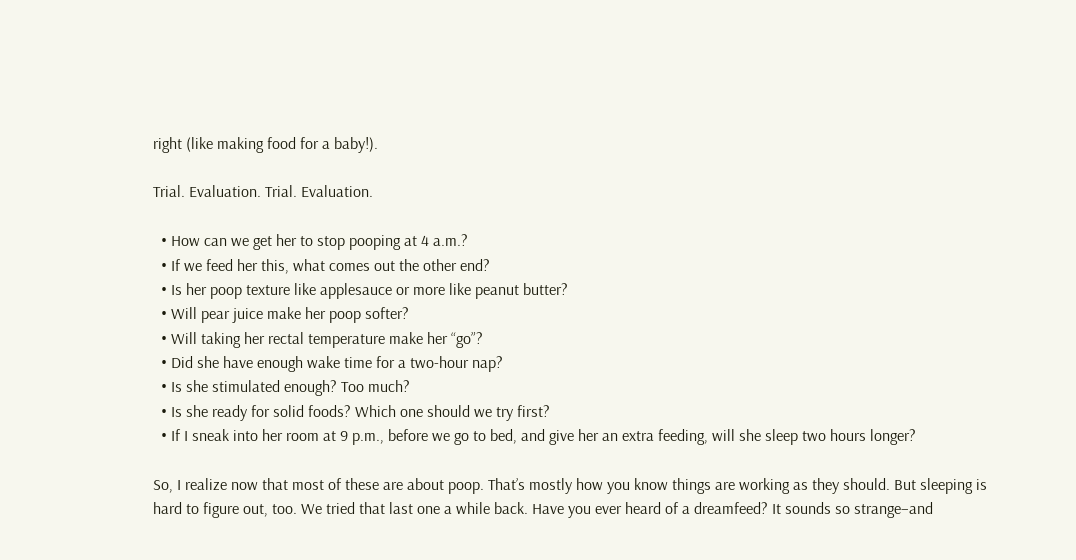right (like making food for a baby!).

Trial. Evaluation. Trial. Evaluation.

  • How can we get her to stop pooping at 4 a.m.?
  • If we feed her this, what comes out the other end?
  • Is her poop texture like applesauce or more like peanut butter?
  • Will pear juice make her poop softer?
  • Will taking her rectal temperature make her “go”?
  • Did she have enough wake time for a two-hour nap?
  • Is she stimulated enough? Too much?
  • Is she ready for solid foods? Which one should we try first?
  • If I sneak into her room at 9 p.m., before we go to bed, and give her an extra feeding, will she sleep two hours longer?

So, I realize now that most of these are about poop. That’s mostly how you know things are working as they should. But sleeping is hard to figure out, too. We tried that last one a while back. Have you ever heard of a dreamfeed? It sounds so strange–and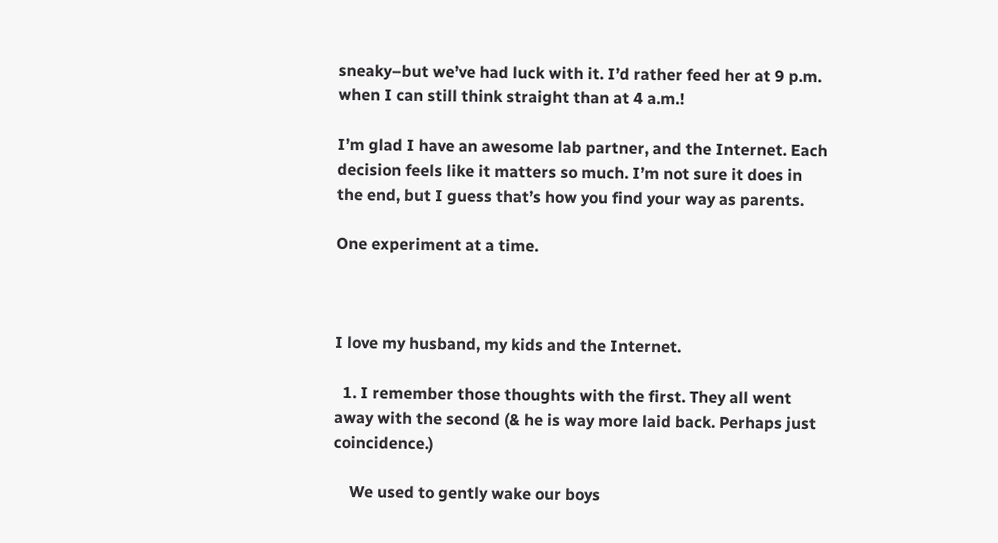sneaky–but we’ve had luck with it. I’d rather feed her at 9 p.m. when I can still think straight than at 4 a.m.!

I’m glad I have an awesome lab partner, and the Internet. Each decision feels like it matters so much. I’m not sure it does in the end, but I guess that’s how you find your way as parents.

One experiment at a time.



I love my husband, my kids and the Internet.

  1. I remember those thoughts with the first. They all went away with the second (& he is way more laid back. Perhaps just coincidence.)

    We used to gently wake our boys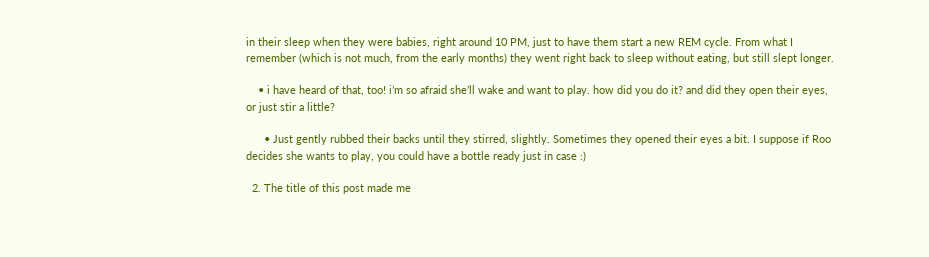in their sleep when they were babies, right around 10 PM, just to have them start a new REM cycle. From what I remember (which is not much, from the early months) they went right back to sleep without eating, but still slept longer.

    • i have heard of that, too! i’m so afraid she’ll wake and want to play. how did you do it? and did they open their eyes, or just stir a little?

      • Just gently rubbed their backs until they stirred, slightly. Sometimes they opened their eyes a bit. I suppose if Roo decides she wants to play, you could have a bottle ready just in case :)

  2. The title of this post made me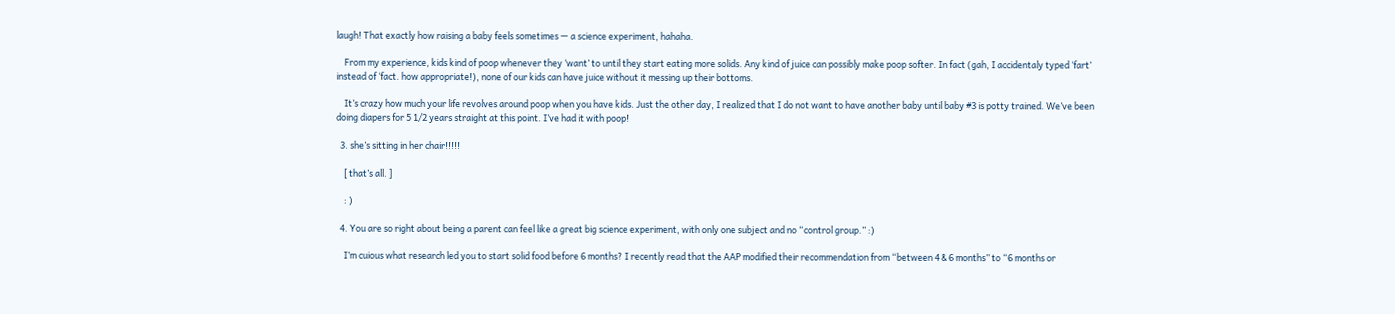laugh! That exactly how raising a baby feels sometimes — a science experiment, hahaha.

    From my experience, kids kind of poop whenever they ‘want’ to until they start eating more solids. Any kind of juice can possibly make poop softer. In fact (gah, I accidentaly typed ‘fart’ instead of ‘fact. how appropriate!), none of our kids can have juice without it messing up their bottoms.

    It’s crazy how much your life revolves around poop when you have kids. Just the other day, I realized that I do not want to have another baby until baby #3 is potty trained. We’ve been doing diapers for 5 1/2 years straight at this point. I’ve had it with poop!

  3. she’s sitting in her chair!!!!!

    [ that’s all. ]

    : )

  4. You are so right about being a parent can feel like a great big science experiment, with only one subject and no “control group.” :)

    I’m cuious what research led you to start solid food before 6 months? I recently read that the AAP modified their recommendation from “between 4 & 6 months” to “6 months or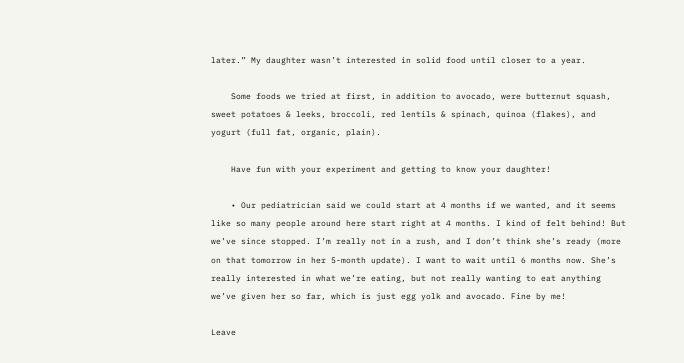later.” My daughter wasn’t interested in solid food until closer to a year.

    Some foods we tried at first, in addition to avocado, were butternut squash, sweet potatoes & leeks, broccoli, red lentils & spinach, quinoa (flakes), and yogurt (full fat, organic, plain).

    Have fun with your experiment and getting to know your daughter!

    • Our pediatrician said we could start at 4 months if we wanted, and it seems like so many people around here start right at 4 months. I kind of felt behind! But we’ve since stopped. I’m really not in a rush, and I don’t think she’s ready (more on that tomorrow in her 5-month update). I want to wait until 6 months now. She’s really interested in what we’re eating, but not really wanting to eat anything we’ve given her so far, which is just egg yolk and avocado. Fine by me!

Leave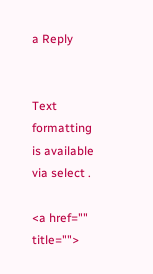a Reply


Text formatting is available via select .

<a href="" title="">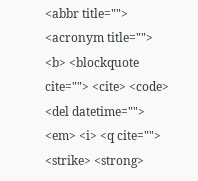<abbr title=""> <acronym title=""> <b> <blockquote cite=""> <cite> <code> <del datetime=""> <em> <i> <q cite=""> <strike> <strong>